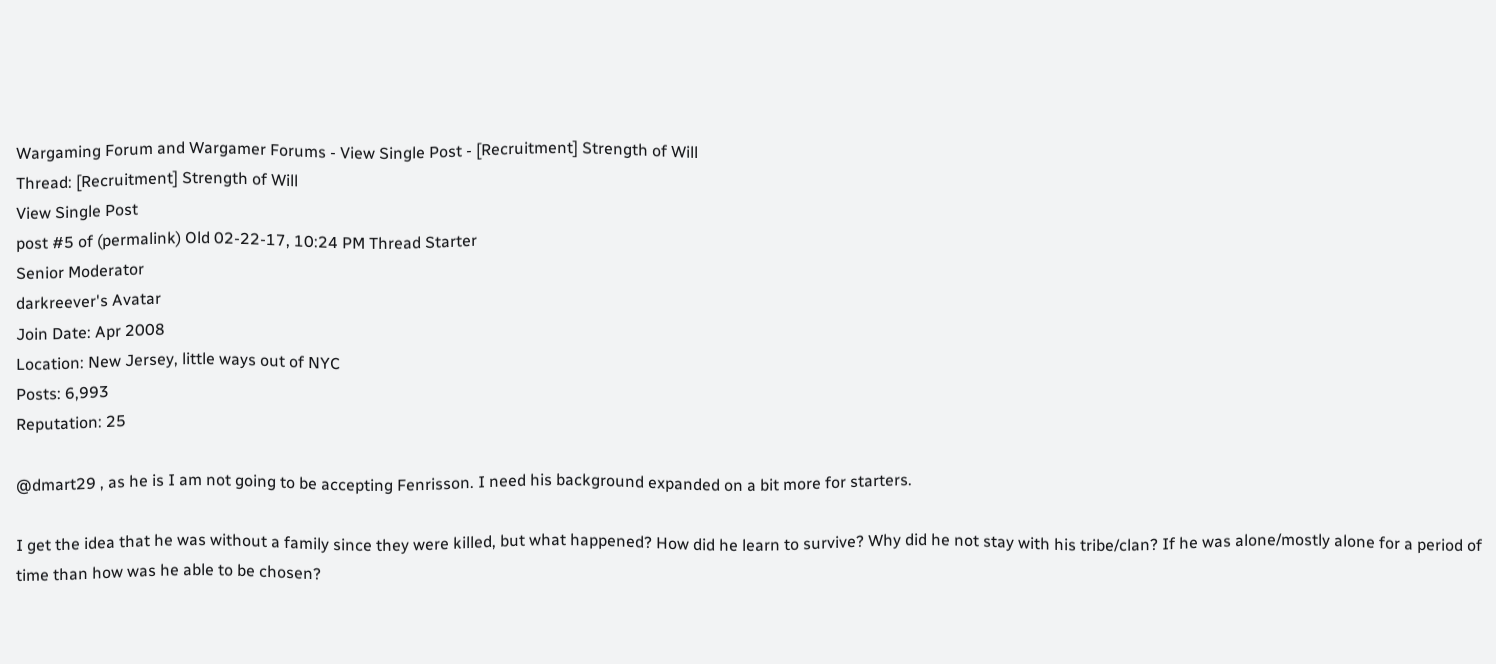Wargaming Forum and Wargamer Forums - View Single Post - [Recruitment] Strength of Will
Thread: [Recruitment] Strength of Will
View Single Post
post #5 of (permalink) Old 02-22-17, 10:24 PM Thread Starter
Senior Moderator
darkreever's Avatar
Join Date: Apr 2008
Location: New Jersey, little ways out of NYC
Posts: 6,993
Reputation: 25

@dmart29 , as he is I am not going to be accepting Fenrisson. I need his background expanded on a bit more for starters.

I get the idea that he was without a family since they were killed, but what happened? How did he learn to survive? Why did he not stay with his tribe/clan? If he was alone/mostly alone for a period of time than how was he able to be chosen?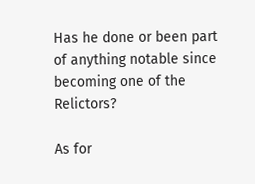Has he done or been part of anything notable since becoming one of the Relictors?

As for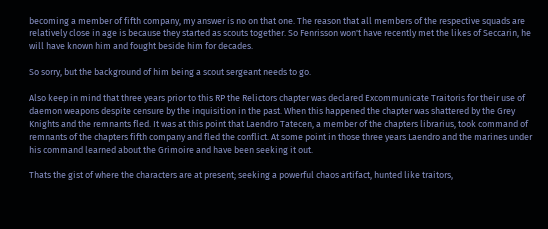becoming a member of fifth company, my answer is no on that one. The reason that all members of the respective squads are relatively close in age is because they started as scouts together. So Fenrisson won't have recently met the likes of Seccarin, he will have known him and fought beside him for decades.

So sorry, but the background of him being a scout sergeant needs to go.

Also keep in mind that three years prior to this RP the Relictors chapter was declared Excommunicate Traitoris for their use of daemon weapons despite censure by the inquisition in the past. When this happened the chapter was shattered by the Grey Knights and the remnants fled. It was at this point that Laendro Tatecen, a member of the chapters librarius, took command of remnants of the chapters fifth company and fled the conflict. At some point in those three years Laendro and the marines under his command learned about the Grimoire and have been seeking it out.

Thats the gist of where the characters are at present; seeking a powerful chaos artifact, hunted like traitors,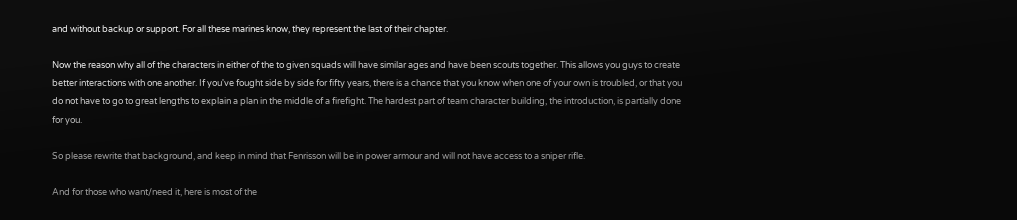and without backup or support. For all these marines know, they represent the last of their chapter.

Now the reason why all of the characters in either of the to given squads will have similar ages and have been scouts together. This allows you guys to create better interactions with one another. If you've fought side by side for fifty years, there is a chance that you know when one of your own is troubled, or that you do not have to go to great lengths to explain a plan in the middle of a firefight. The hardest part of team character building, the introduction, is partially done for you.

So please rewrite that background, and keep in mind that Fenrisson will be in power armour and will not have access to a sniper rifle.

And for those who want/need it, here is most of the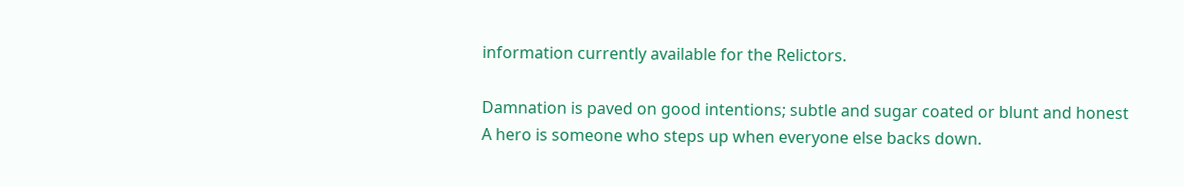information currently available for the Relictors.

Damnation is paved on good intentions; subtle and sugar coated or blunt and honest
A hero is someone who steps up when everyone else backs down.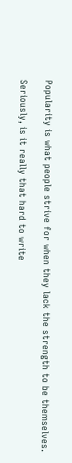Popularity is what people strive for when they lack the strength to be themselves.

Seriously, is it really that hard to write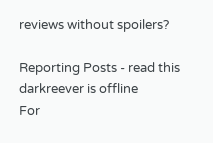reviews without spoilers?

Reporting Posts - read this
darkreever is offline
For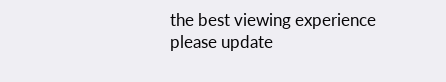the best viewing experience please update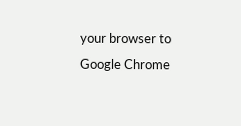your browser to Google Chrome